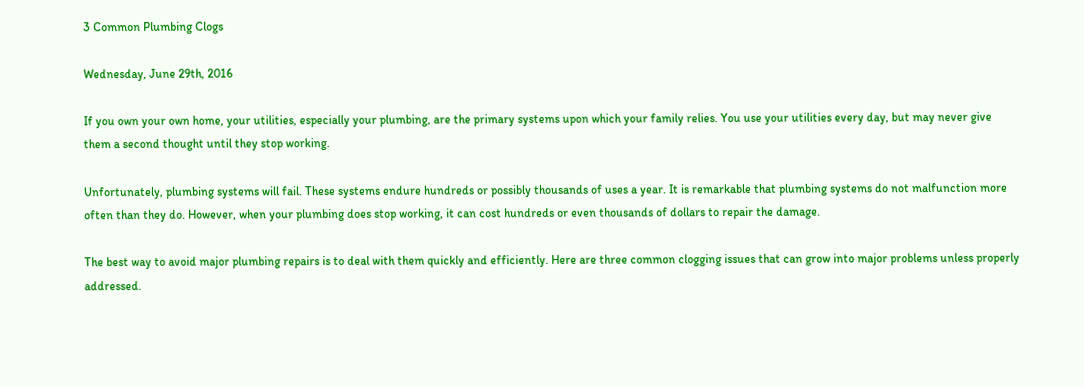3 Common Plumbing Clogs

Wednesday, June 29th, 2016

If you own your own home, your utilities, especially your plumbing, are the primary systems upon which your family relies. You use your utilities every day, but may never give them a second thought until they stop working.

Unfortunately, plumbing systems will fail. These systems endure hundreds or possibly thousands of uses a year. It is remarkable that plumbing systems do not malfunction more often than they do. However, when your plumbing does stop working, it can cost hundreds or even thousands of dollars to repair the damage.

The best way to avoid major plumbing repairs is to deal with them quickly and efficiently. Here are three common clogging issues that can grow into major problems unless properly addressed.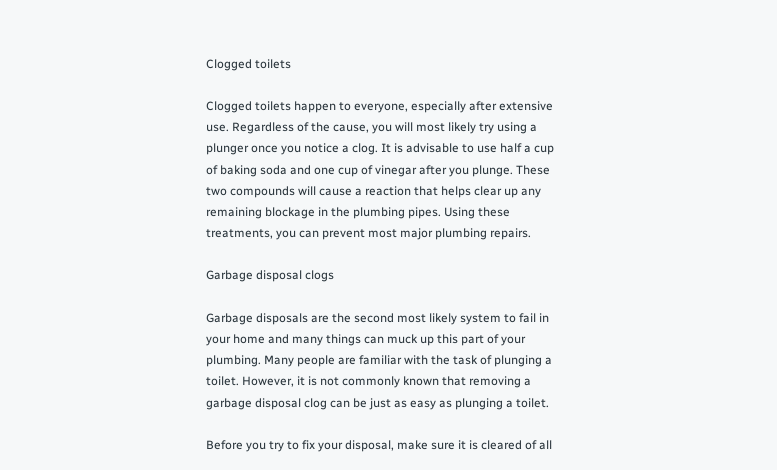Clogged toilets

Clogged toilets happen to everyone, especially after extensive use. Regardless of the cause, you will most likely try using a plunger once you notice a clog. It is advisable to use half a cup of baking soda and one cup of vinegar after you plunge. These two compounds will cause a reaction that helps clear up any remaining blockage in the plumbing pipes. Using these treatments, you can prevent most major plumbing repairs.

Garbage disposal clogs

Garbage disposals are the second most likely system to fail in your home and many things can muck up this part of your plumbing. Many people are familiar with the task of plunging a toilet. However, it is not commonly known that removing a garbage disposal clog can be just as easy as plunging a toilet.

Before you try to fix your disposal, make sure it is cleared of all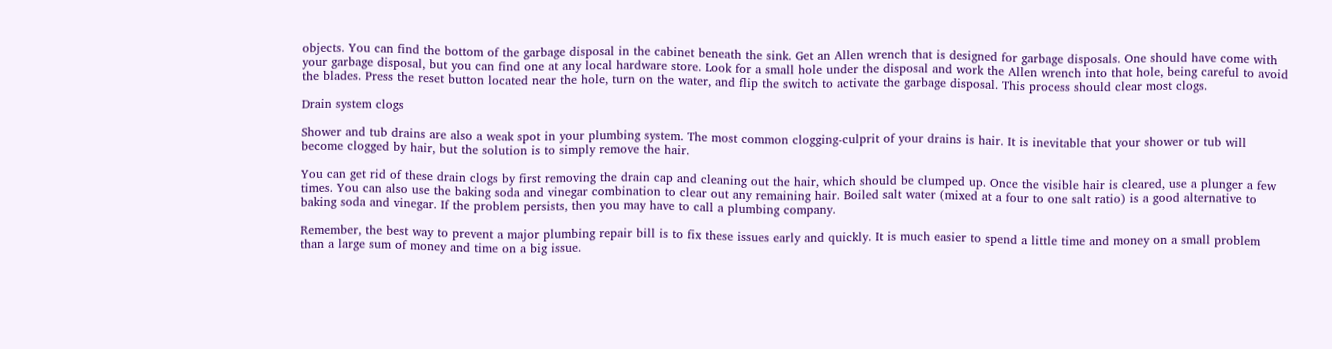objects. You can find the bottom of the garbage disposal in the cabinet beneath the sink. Get an Allen wrench that is designed for garbage disposals. One should have come with your garbage disposal, but you can find one at any local hardware store. Look for a small hole under the disposal and work the Allen wrench into that hole, being careful to avoid the blades. Press the reset button located near the hole, turn on the water, and flip the switch to activate the garbage disposal. This process should clear most clogs.

Drain system clogs

Shower and tub drains are also a weak spot in your plumbing system. The most common clogging-culprit of your drains is hair. It is inevitable that your shower or tub will become clogged by hair, but the solution is to simply remove the hair.

You can get rid of these drain clogs by first removing the drain cap and cleaning out the hair, which should be clumped up. Once the visible hair is cleared, use a plunger a few times. You can also use the baking soda and vinegar combination to clear out any remaining hair. Boiled salt water (mixed at a four to one salt ratio) is a good alternative to baking soda and vinegar. If the problem persists, then you may have to call a plumbing company.

Remember, the best way to prevent a major plumbing repair bill is to fix these issues early and quickly. It is much easier to spend a little time and money on a small problem than a large sum of money and time on a big issue.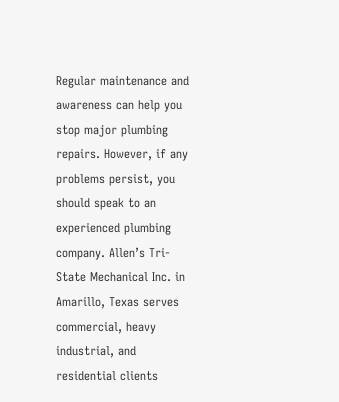Regular maintenance and awareness can help you stop major plumbing repairs. However, if any problems persist, you should speak to an experienced plumbing company. Allen’s Tri-State Mechanical Inc. in Amarillo, Texas serves commercial, heavy industrial, and residential clients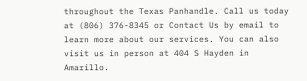throughout the Texas Panhandle. Call us today at (806) 376-8345 or Contact Us by email to learn more about our services. You can also visit us in person at 404 S Hayden in Amarillo.